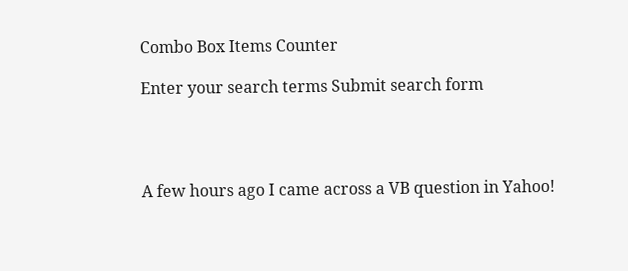Combo Box Items Counter

Enter your search terms Submit search form




A few hours ago I came across a VB question in Yahoo!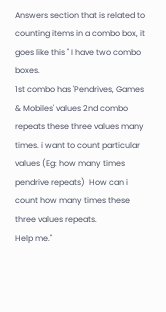Answers section that is related to counting items in a combo box, it goes like this " I have two combo boxes.
1st combo has 'Pendrives, Games & Mobiles' values 2nd combo repeats these three values many times. i want to count particular values (Eg: how many times pendrive repeats)  How can i count how many times these three values repeats.
Help me."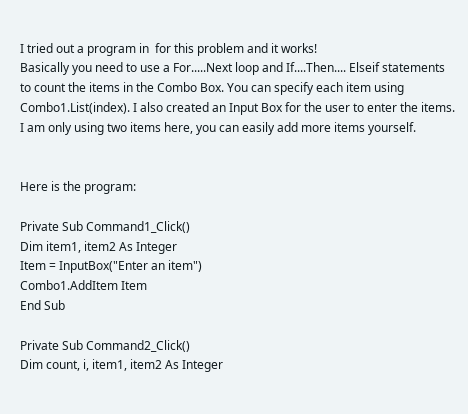I tried out a program in  for this problem and it works!
Basically you need to use a For.....Next loop and If....Then.... Elseif statements to count the items in the Combo Box. You can specify each item using Combo1.List(index). I also created an Input Box for the user to enter the items. I am only using two items here, you can easily add more items yourself.


Here is the program:

Private Sub Command1_Click()
Dim item1, item2 As Integer
Item = InputBox("Enter an item")
Combo1.AddItem Item
End Sub

Private Sub Command2_Click()
Dim count, i, item1, item2 As Integer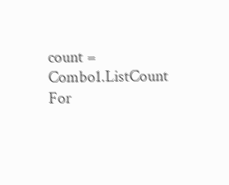count = Combo1.ListCount
For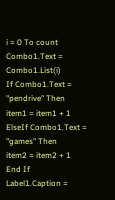i = 0 To count
Combo1.Text = Combo1.List(i)
If Combo1.Text = "pendrive" Then
item1 = item1 + 1
ElseIf Combo1.Text = "games" Then
item2 = item2 + 1
End If
Label1.Caption =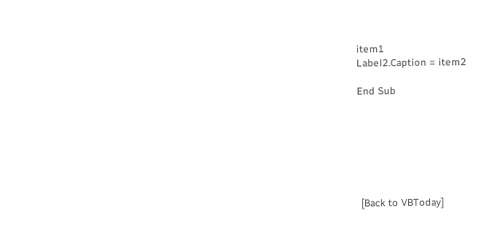item1
Label2.Caption = item2

End Sub







 [Back to VBToday]